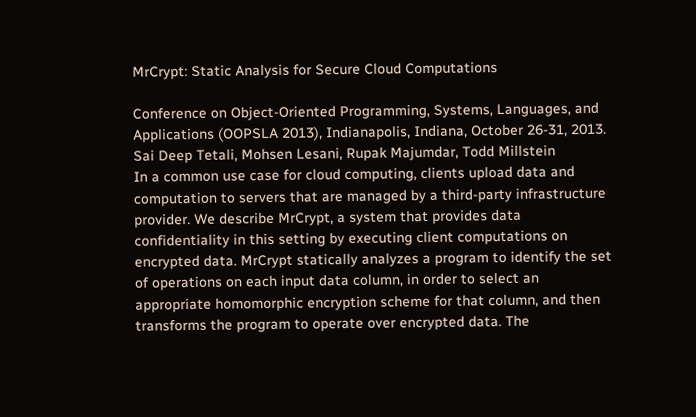MrCrypt: Static Analysis for Secure Cloud Computations

Conference on Object-Oriented Programming, Systems, Languages, and Applications (OOPSLA 2013), Indianapolis, Indiana, October 26-31, 2013.
Sai Deep Tetali, Mohsen Lesani, Rupak Majumdar, Todd Millstein
In a common use case for cloud computing, clients upload data and computation to servers that are managed by a third-party infrastructure provider. We describe MrCrypt, a system that provides data confidentiality in this setting by executing client computations on encrypted data. MrCrypt statically analyzes a program to identify the set of operations on each input data column, in order to select an appropriate homomorphic encryption scheme for that column, and then transforms the program to operate over encrypted data. The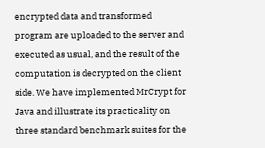encrypted data and transformed program are uploaded to the server and executed as usual, and the result of the computation is decrypted on the client side. We have implemented MrCrypt for Java and illustrate its practicality on three standard benchmark suites for the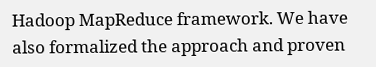Hadoop MapReduce framework. We have also formalized the approach and proven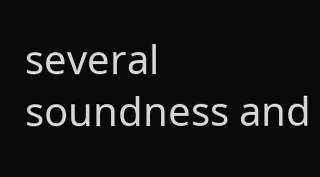several soundness and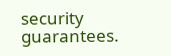security guarantees.